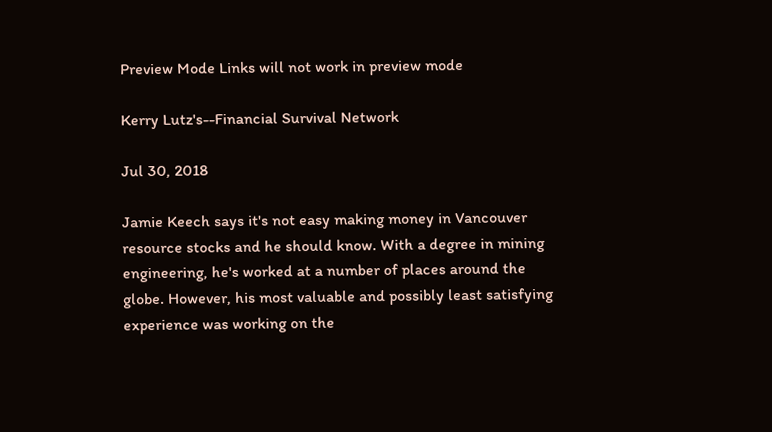Preview Mode Links will not work in preview mode

Kerry Lutz's--Financial Survival Network

Jul 30, 2018

Jamie Keech says it's not easy making money in Vancouver resource stocks and he should know. With a degree in mining engineering, he's worked at a number of places around the globe. However, his most valuable and possibly least satisfying experience was working on the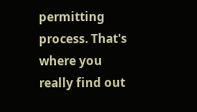permitting process. That's where you really find out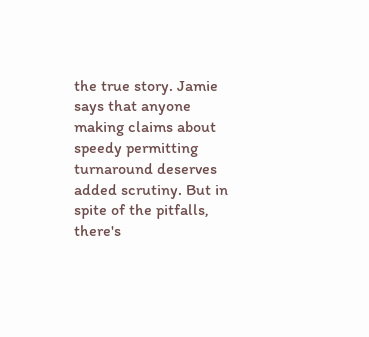the true story. Jamie says that anyone making claims about speedy permitting turnaround deserves added scrutiny. But in spite of the pitfalls, there's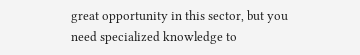great opportunity in this sector, but you need specialized knowledge to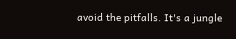avoid the pitfalls. It's a jungle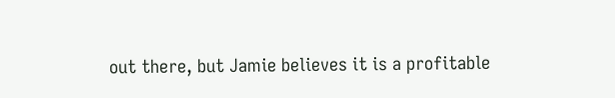out there, but Jamie believes it is a profitable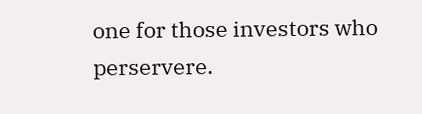one for those investors who perservere.